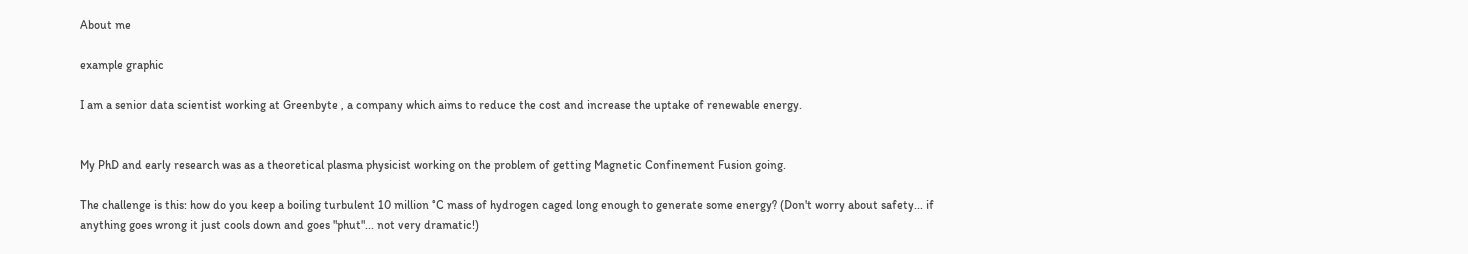About me

example graphic

I am a senior data scientist working at Greenbyte , a company which aims to reduce the cost and increase the uptake of renewable energy.


My PhD and early research was as a theoretical plasma physicist working on the problem of getting Magnetic Confinement Fusion going.

The challenge is this: how do you keep a boiling turbulent 10 million °C mass of hydrogen caged long enough to generate some energy? (Don't worry about safety... if anything goes wrong it just cools down and goes "phut"... not very dramatic!)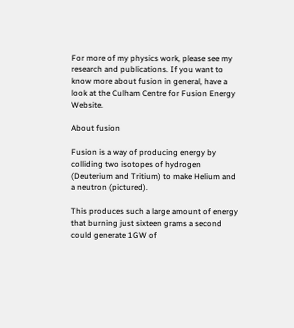For more of my physics work, please see my research and publications. If you want to know more about fusion in general, have a look at the Culham Centre for Fusion Energy Website.

About fusion

Fusion is a way of producing energy by colliding two isotopes of hydrogen (Deuterium and Tritium) to make Helium and a neutron (pictured).

This produces such a large amount of energy that burning just sixteen grams a second could generate 1GW of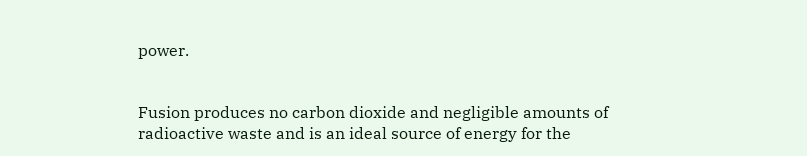power.


Fusion produces no carbon dioxide and negligible amounts of radioactive waste and is an ideal source of energy for the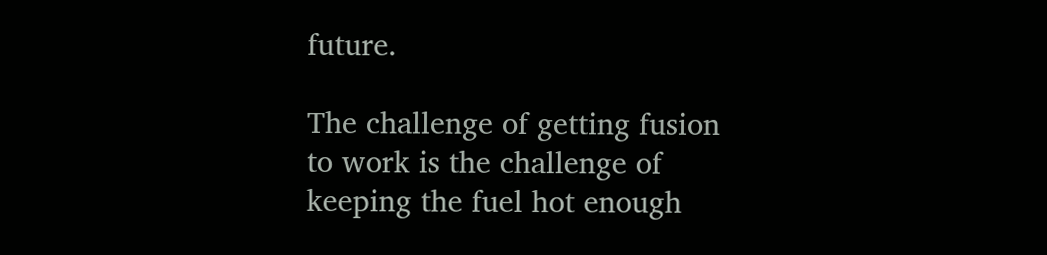future.

The challenge of getting fusion to work is the challenge of keeping the fuel hot enough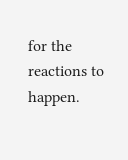for the reactions to happen.